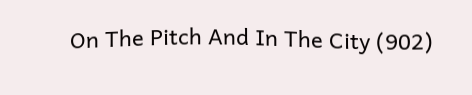On The Pitch And In The City (902)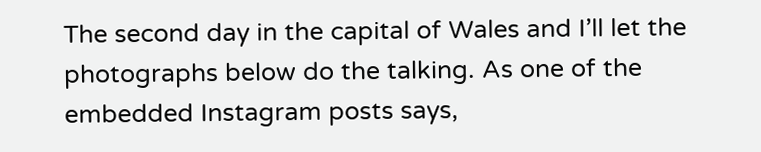The second day in the capital of Wales and I’ll let the photographs below do the talking. As one of the embedded Instagram posts says,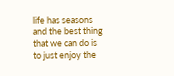life has seasons and the best thing that we can do is to just enjoy the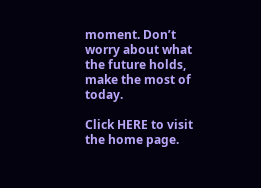moment. Don’t worry about what the future holds, make the most of today.

Click HERE to visit the home page.